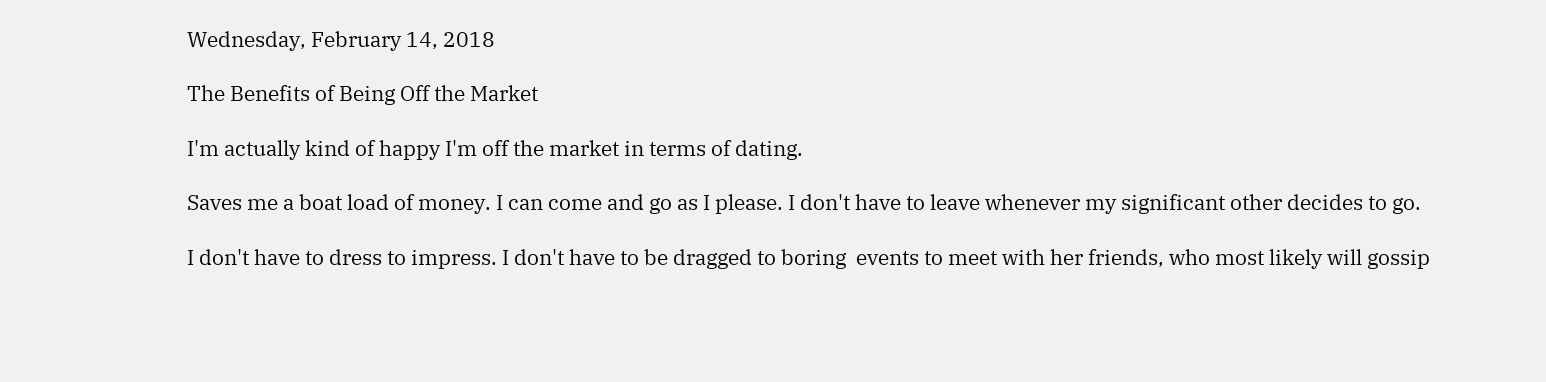Wednesday, February 14, 2018

The Benefits of Being Off the Market

I'm actually kind of happy I'm off the market in terms of dating.

Saves me a boat load of money. I can come and go as I please. I don't have to leave whenever my significant other decides to go.

I don't have to dress to impress. I don't have to be dragged to boring  events to meet with her friends, who most likely will gossip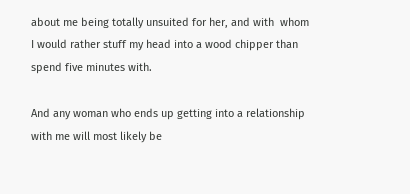about me being totally unsuited for her, and with  whom I would rather stuff my head into a wood chipper than spend five minutes with.

And any woman who ends up getting into a relationship with me will most likely be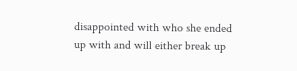disappointed with who she ended up with and will either break up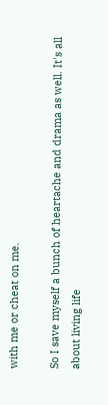with me or cheat on me.

So I save myself a bunch of heartache and drama as well. It's all about living life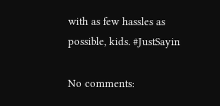with as few hassles as possible, kids. #JustSayin

No comments: